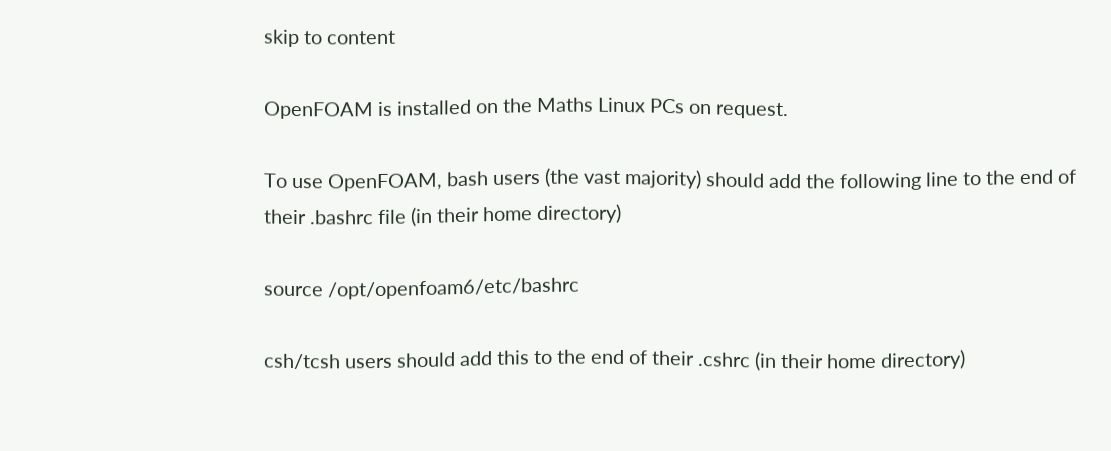skip to content

OpenFOAM is installed on the Maths Linux PCs on request.

To use OpenFOAM, bash users (the vast majority) should add the following line to the end of their .bashrc file (in their home directory)

source /opt/openfoam6/etc/bashrc

csh/tcsh users should add this to the end of their .cshrc (in their home directory)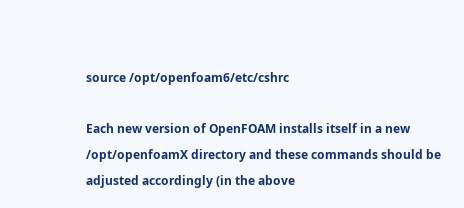source /opt/openfoam6/etc/cshrc

Each new version of OpenFOAM installs itself in a new /opt/openfoamX directory and these commands should be adjusted accordingly (in the above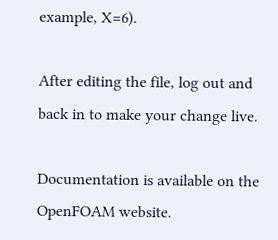example, X=6).

After editing the file, log out and back in to make your change live.

Documentation is available on the OpenFOAM website.